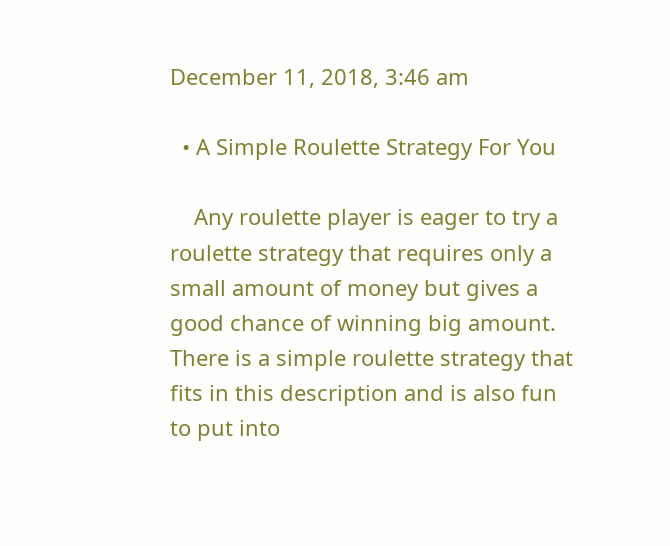December 11, 2018, 3:46 am

  • A Simple Roulette Strategy For You

    Any roulette player is eager to try a roulette strategy that requires only a small amount of money but gives a good chance of winning big amount. There is a simple roulette strategy that fits in this description and is also fun to put into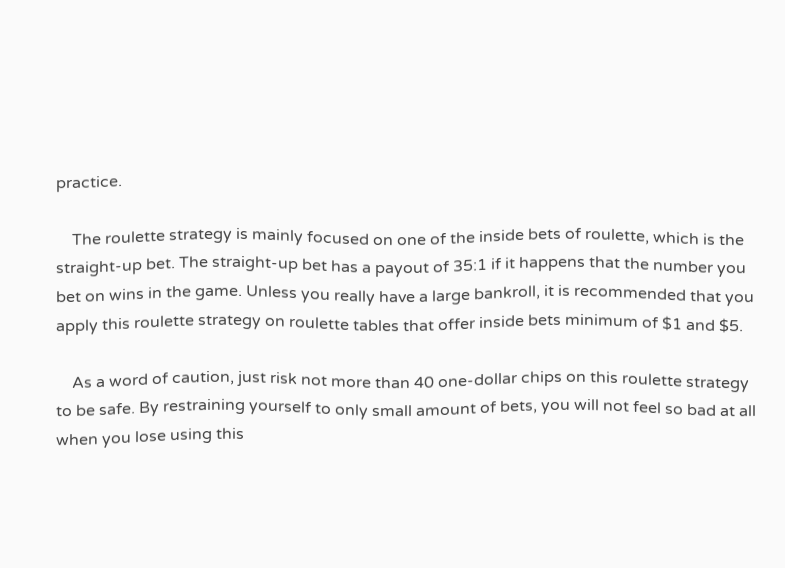practice.

    The roulette strategy is mainly focused on one of the inside bets of roulette, which is the straight-up bet. The straight-up bet has a payout of 35:1 if it happens that the number you bet on wins in the game. Unless you really have a large bankroll, it is recommended that you apply this roulette strategy on roulette tables that offer inside bets minimum of $1 and $5.

    As a word of caution, just risk not more than 40 one-dollar chips on this roulette strategy to be safe. By restraining yourself to only small amount of bets, you will not feel so bad at all when you lose using this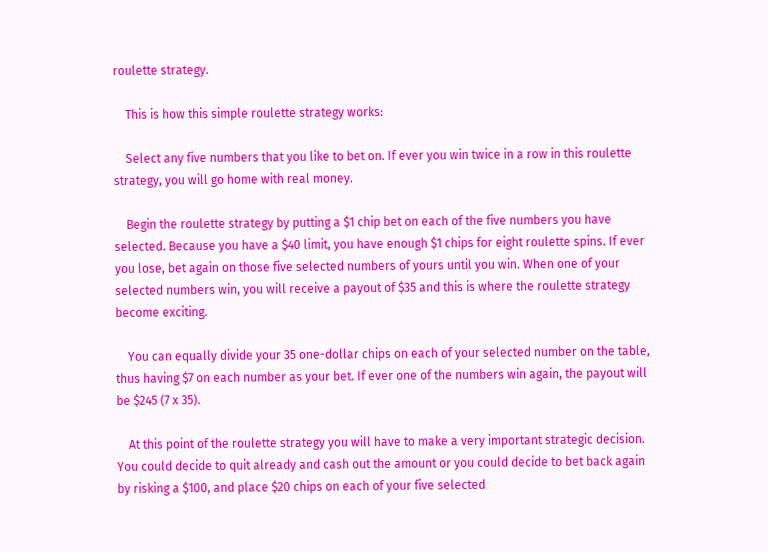roulette strategy.

    This is how this simple roulette strategy works:

    Select any five numbers that you like to bet on. If ever you win twice in a row in this roulette strategy, you will go home with real money.

    Begin the roulette strategy by putting a $1 chip bet on each of the five numbers you have selected. Because you have a $40 limit, you have enough $1 chips for eight roulette spins. If ever you lose, bet again on those five selected numbers of yours until you win. When one of your selected numbers win, you will receive a payout of $35 and this is where the roulette strategy become exciting.

    You can equally divide your 35 one-dollar chips on each of your selected number on the table, thus having $7 on each number as your bet. If ever one of the numbers win again, the payout will be $245 (7 x 35).

    At this point of the roulette strategy you will have to make a very important strategic decision. You could decide to quit already and cash out the amount or you could decide to bet back again by risking a $100, and place $20 chips on each of your five selected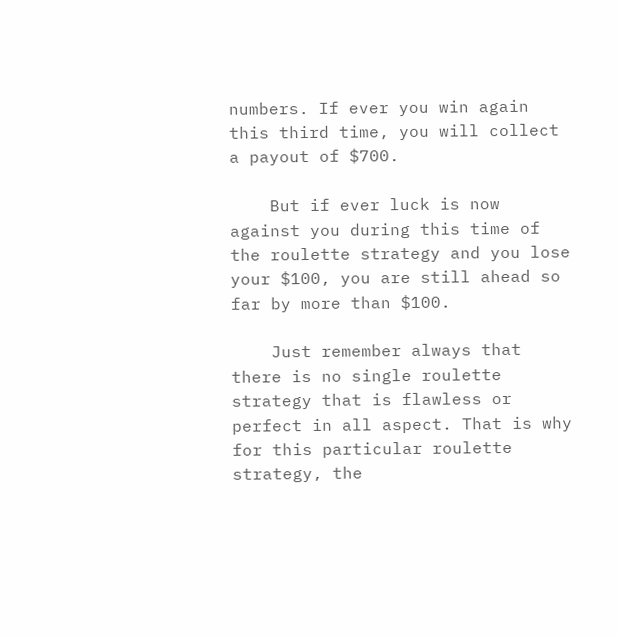numbers. If ever you win again this third time, you will collect a payout of $700.

    But if ever luck is now against you during this time of the roulette strategy and you lose your $100, you are still ahead so far by more than $100.

    Just remember always that there is no single roulette strategy that is flawless or perfect in all aspect. That is why for this particular roulette strategy, the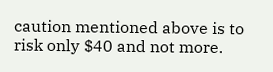caution mentioned above is to risk only $40 and not more.